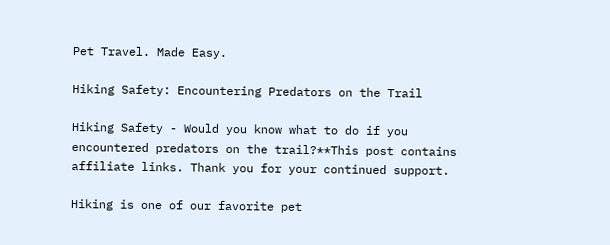Pet Travel. Made Easy.

Hiking Safety: Encountering Predators on the Trail

Hiking Safety - Would you know what to do if you encountered predators on the trail?**This post contains affiliate links. Thank you for your continued support.

Hiking is one of our favorite pet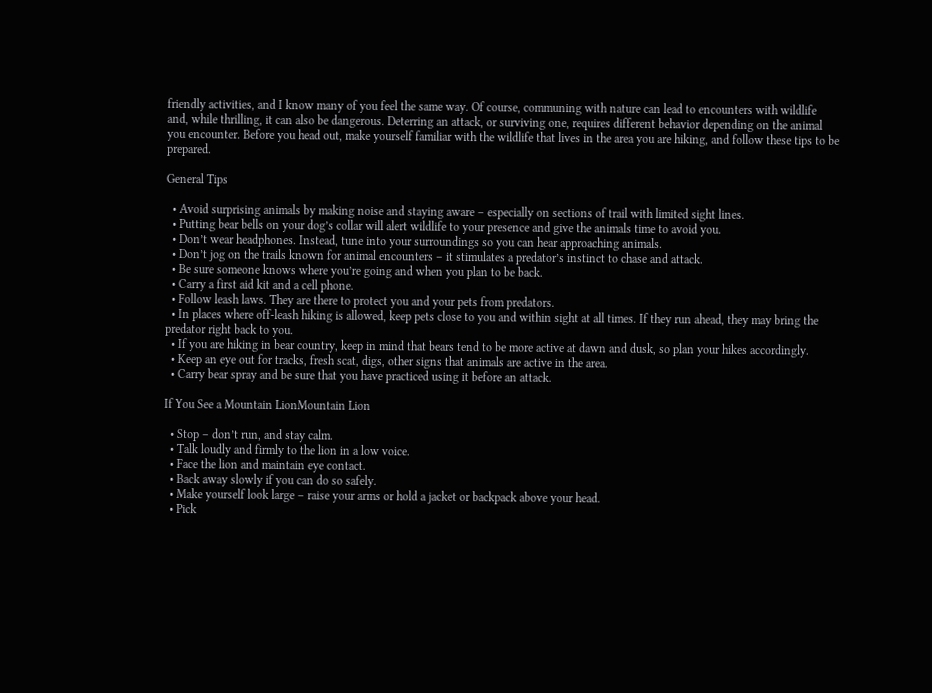friendly activities, and I know many of you feel the same way. Of course, communing with nature can lead to encounters with wildlife and, while thrilling, it can also be dangerous. Deterring an attack, or surviving one, requires different behavior depending on the animal you encounter. Before you head out, make yourself familiar with the wildlife that lives in the area you are hiking, and follow these tips to be prepared.

General Tips

  • Avoid surprising animals by making noise and staying aware – especially on sections of trail with limited sight lines.
  • Putting bear bells on your dog’s collar will alert wildlife to your presence and give the animals time to avoid you.
  • Don’t wear headphones. Instead, tune into your surroundings so you can hear approaching animals.
  • Don’t jog on the trails known for animal encounters – it stimulates a predator’s instinct to chase and attack.
  • Be sure someone knows where you’re going and when you plan to be back.
  • Carry a first aid kit and a cell phone.
  • Follow leash laws. They are there to protect you and your pets from predators.
  • In places where off-leash hiking is allowed, keep pets close to you and within sight at all times. If they run ahead, they may bring the predator right back to you.
  • If you are hiking in bear country, keep in mind that bears tend to be more active at dawn and dusk, so plan your hikes accordingly.
  • Keep an eye out for tracks, fresh scat, digs, other signs that animals are active in the area.
  • Carry bear spray and be sure that you have practiced using it before an attack.

If You See a Mountain LionMountain Lion

  • Stop – don’t run, and stay calm.
  • Talk loudly and firmly to the lion in a low voice.
  • Face the lion and maintain eye contact.
  • Back away slowly if you can do so safely.
  • Make yourself look large – raise your arms or hold a jacket or backpack above your head.
  • Pick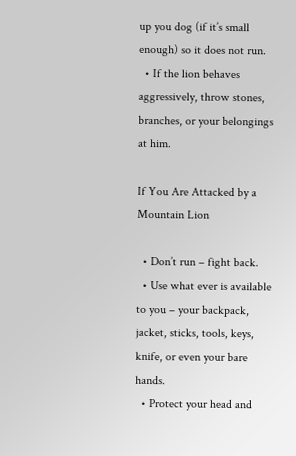up you dog (if it’s small enough) so it does not run.
  • If the lion behaves aggressively, throw stones, branches, or your belongings at him.

If You Are Attacked by a Mountain Lion

  • Don’t run – fight back.
  • Use what ever is available to you – your backpack, jacket, sticks, tools, keys, knife, or even your bare hands.
  • Protect your head and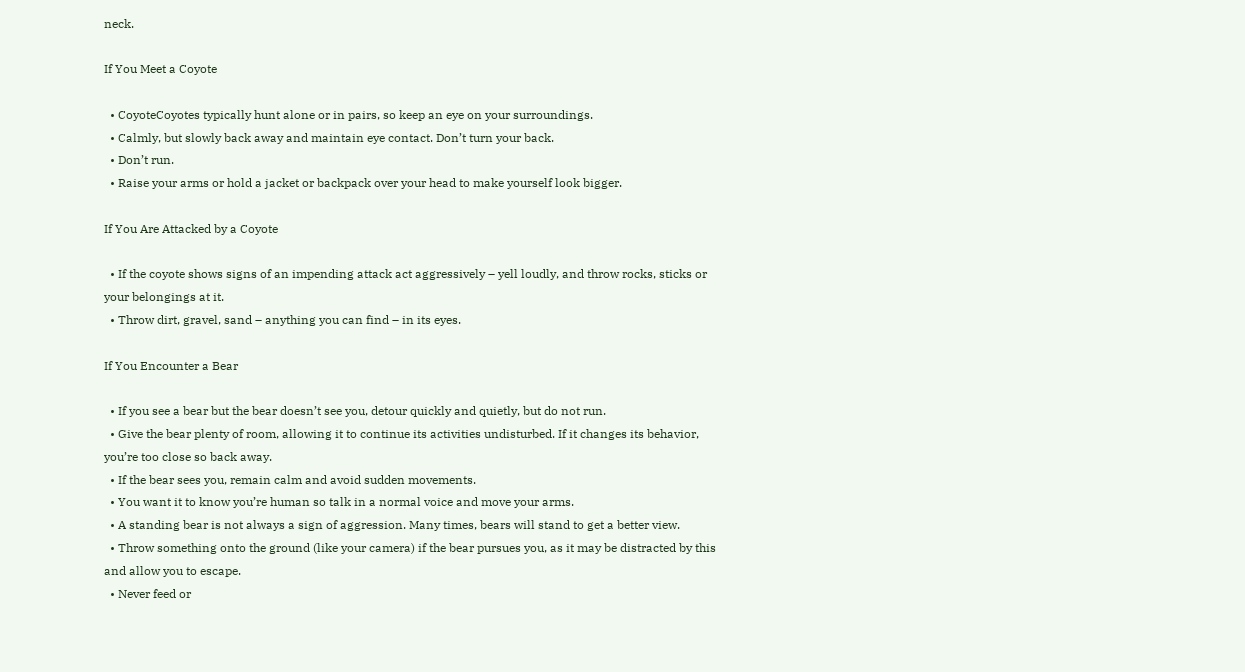neck.

If You Meet a Coyote

  • CoyoteCoyotes typically hunt alone or in pairs, so keep an eye on your surroundings.
  • Calmly, but slowly back away and maintain eye contact. Don’t turn your back.
  • Don’t run.
  • Raise your arms or hold a jacket or backpack over your head to make yourself look bigger.

If You Are Attacked by a Coyote

  • If the coyote shows signs of an impending attack act aggressively – yell loudly, and throw rocks, sticks or your belongings at it.
  • Throw dirt, gravel, sand – anything you can find – in its eyes.

If You Encounter a Bear

  • If you see a bear but the bear doesn’t see you, detour quickly and quietly, but do not run.
  • Give the bear plenty of room, allowing it to continue its activities undisturbed. If it changes its behavior, you’re too close so back away.
  • If the bear sees you, remain calm and avoid sudden movements.
  • You want it to know you’re human so talk in a normal voice and move your arms.
  • A standing bear is not always a sign of aggression. Many times, bears will stand to get a better view.
  • Throw something onto the ground (like your camera) if the bear pursues you, as it may be distracted by this and allow you to escape.
  • Never feed or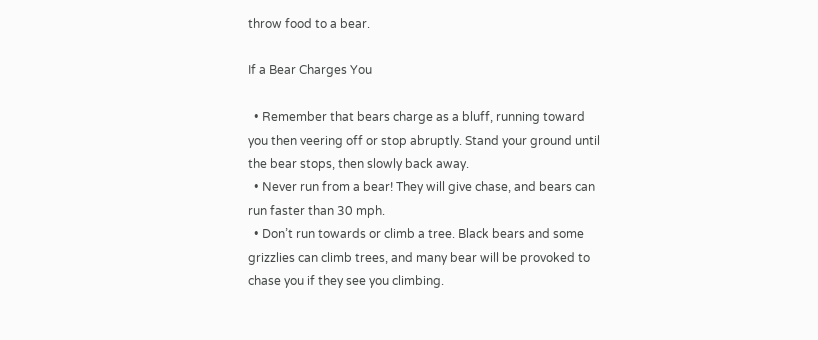throw food to a bear.

If a Bear Charges You

  • Remember that bears charge as a bluff, running toward you then veering off or stop abruptly. Stand your ground until the bear stops, then slowly back away.
  • Never run from a bear! They will give chase, and bears can run faster than 30 mph.
  • Don’t run towards or climb a tree. Black bears and some grizzlies can climb trees, and many bear will be provoked to chase you if they see you climbing.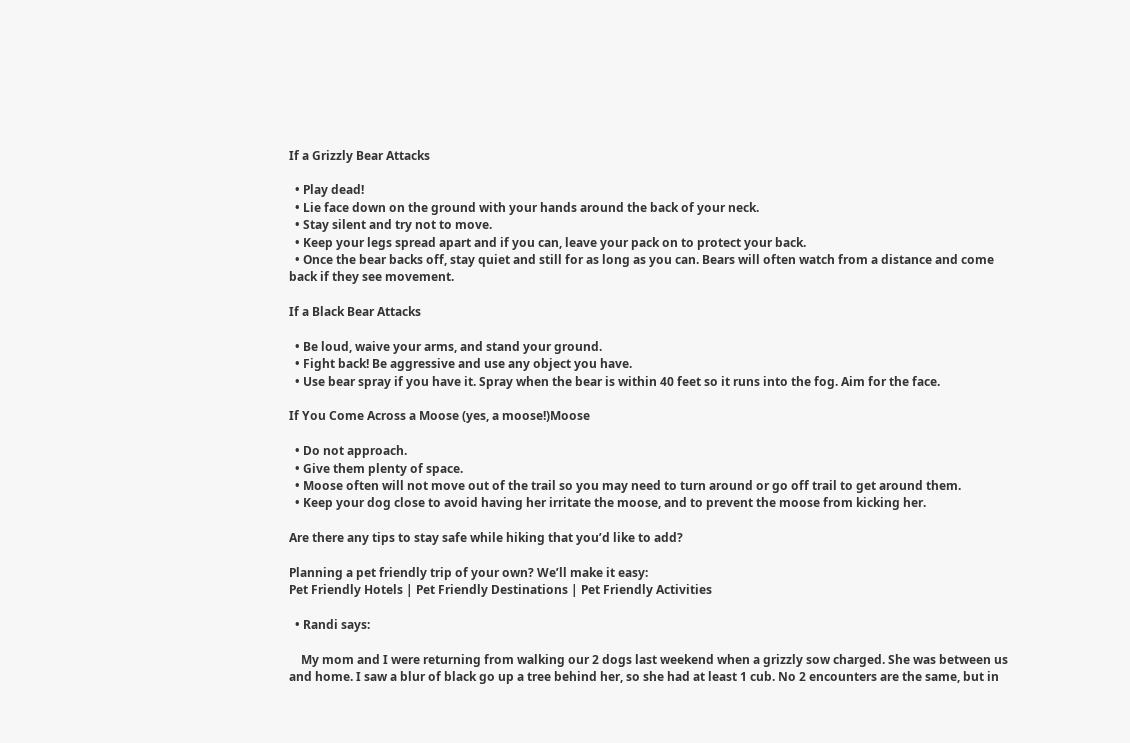If a Grizzly Bear Attacks

  • Play dead!
  • Lie face down on the ground with your hands around the back of your neck.
  • Stay silent and try not to move.
  • Keep your legs spread apart and if you can, leave your pack on to protect your back.
  • Once the bear backs off, stay quiet and still for as long as you can. Bears will often watch from a distance and come back if they see movement.

If a Black Bear Attacks

  • Be loud, waive your arms, and stand your ground.
  • Fight back! Be aggressive and use any object you have.
  • Use bear spray if you have it. Spray when the bear is within 40 feet so it runs into the fog. Aim for the face.

If You Come Across a Moose (yes, a moose!)Moose

  • Do not approach.
  • Give them plenty of space.
  • Moose often will not move out of the trail so you may need to turn around or go off trail to get around them.
  • Keep your dog close to avoid having her irritate the moose, and to prevent the moose from kicking her.

Are there any tips to stay safe while hiking that you’d like to add?

Planning a pet friendly trip of your own? We’ll make it easy:
Pet Friendly Hotels | Pet Friendly Destinations | Pet Friendly Activities

  • Randi says:

    My mom and I were returning from walking our 2 dogs last weekend when a grizzly sow charged. She was between us and home. I saw a blur of black go up a tree behind her, so she had at least 1 cub. No 2 encounters are the same, but in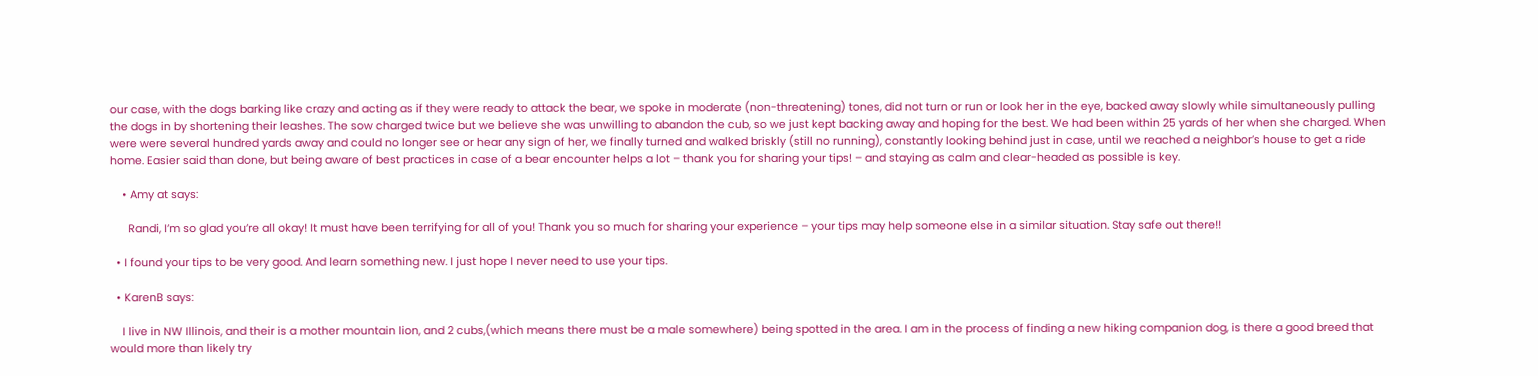our case, with the dogs barking like crazy and acting as if they were ready to attack the bear, we spoke in moderate (non-threatening) tones, did not turn or run or look her in the eye, backed away slowly while simultaneously pulling the dogs in by shortening their leashes. The sow charged twice but we believe she was unwilling to abandon the cub, so we just kept backing away and hoping for the best. We had been within 25 yards of her when she charged. When were were several hundred yards away and could no longer see or hear any sign of her, we finally turned and walked briskly (still no running), constantly looking behind just in case, until we reached a neighbor’s house to get a ride home. Easier said than done, but being aware of best practices in case of a bear encounter helps a lot – thank you for sharing your tips! – and staying as calm and clear-headed as possible is key.

    • Amy at says:

      Randi, I’m so glad you’re all okay! It must have been terrifying for all of you! Thank you so much for sharing your experience – your tips may help someone else in a similar situation. Stay safe out there!!

  • I found your tips to be very good. And learn something new. I just hope I never need to use your tips.

  • KarenB says:

    I live in NW Illinois, and their is a mother mountain lion, and 2 cubs,(which means there must be a male somewhere) being spotted in the area. I am in the process of finding a new hiking companion dog, is there a good breed that would more than likely try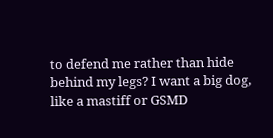to defend me rather than hide behind my legs? I want a big dog, like a mastiff or GSMD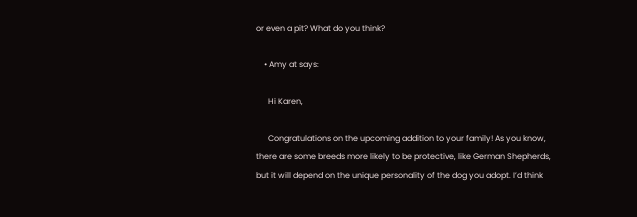or even a pit? What do you think?

    • Amy at says:

      Hi Karen,

      Congratulations on the upcoming addition to your family! As you know, there are some breeds more likely to be protective, like German Shepherds, but it will depend on the unique personality of the dog you adopt. I’d think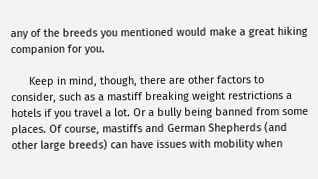any of the breeds you mentioned would make a great hiking companion for you.

      Keep in mind, though, there are other factors to consider, such as a mastiff breaking weight restrictions a hotels if you travel a lot. Or a bully being banned from some places. Of course, mastiffs and German Shepherds (and other large breeds) can have issues with mobility when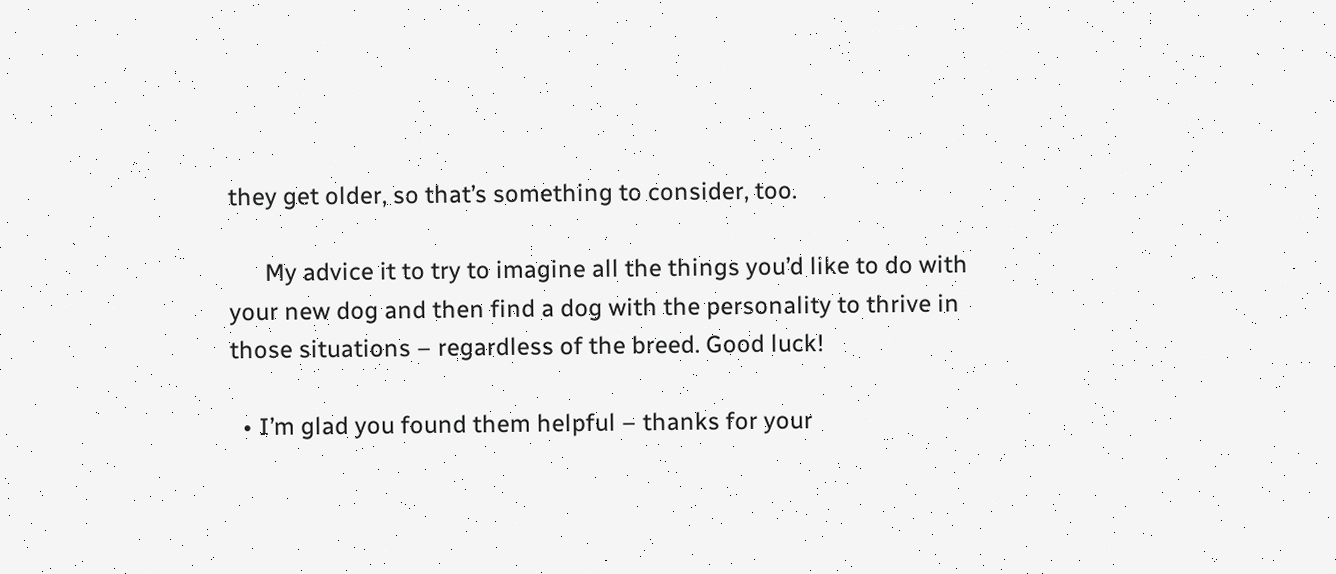they get older, so that’s something to consider, too.

      My advice it to try to imagine all the things you’d like to do with your new dog and then find a dog with the personality to thrive in those situations – regardless of the breed. Good luck!

  • I’m glad you found them helpful – thanks for your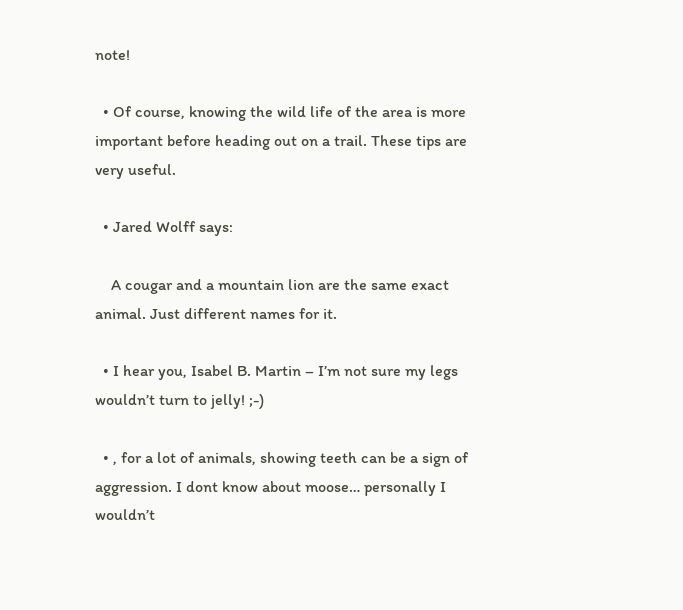note!

  • Of course, knowing the wild life of the area is more important before heading out on a trail. These tips are very useful.

  • Jared Wolff says:

    A cougar and a mountain lion are the same exact animal. Just different names for it.

  • I hear you, Isabel B. Martin – I’m not sure my legs wouldn’t turn to jelly! ;-)

  • , for a lot of animals, showing teeth can be a sign of aggression. I dont know about moose… personally I wouldn’t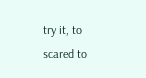try it, to scared to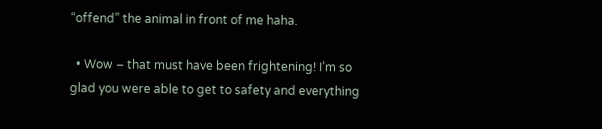“offend” the animal in front of me haha.

  • Wow – that must have been frightening! I’m so glad you were able to get to safety and everything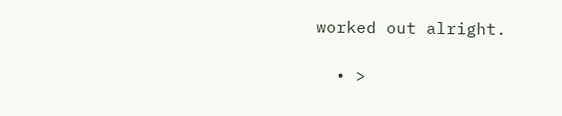worked out alright.

  • >